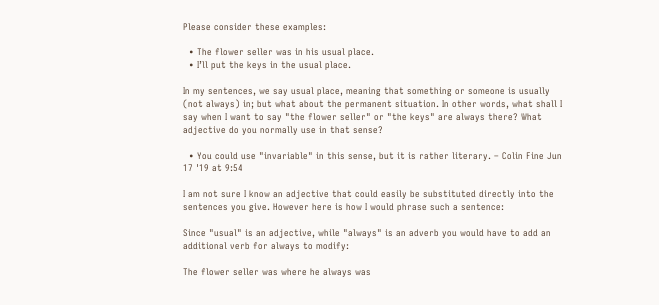Please consider these examples:

  • The flower seller was in his usual place.
  • I’ll put the keys in the usual place.

In my sentences, we say usual place, meaning that something or someone is usually (not always) in; but what about the permanent situation. In other words, what shall I say when I want to say "the flower seller" or "the keys" are always there? What adjective do you normally use in that sense?

  • You could use "invariable" in this sense, but it is rather literary. – Colin Fine Jun 17 '19 at 9:54

I am not sure I know an adjective that could easily be substituted directly into the sentences you give. However here is how I would phrase such a sentence:

Since "usual" is an adjective, while "always" is an adverb you would have to add an additional verb for always to modify:

The flower seller was where he always was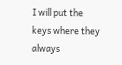I will put the keys where they always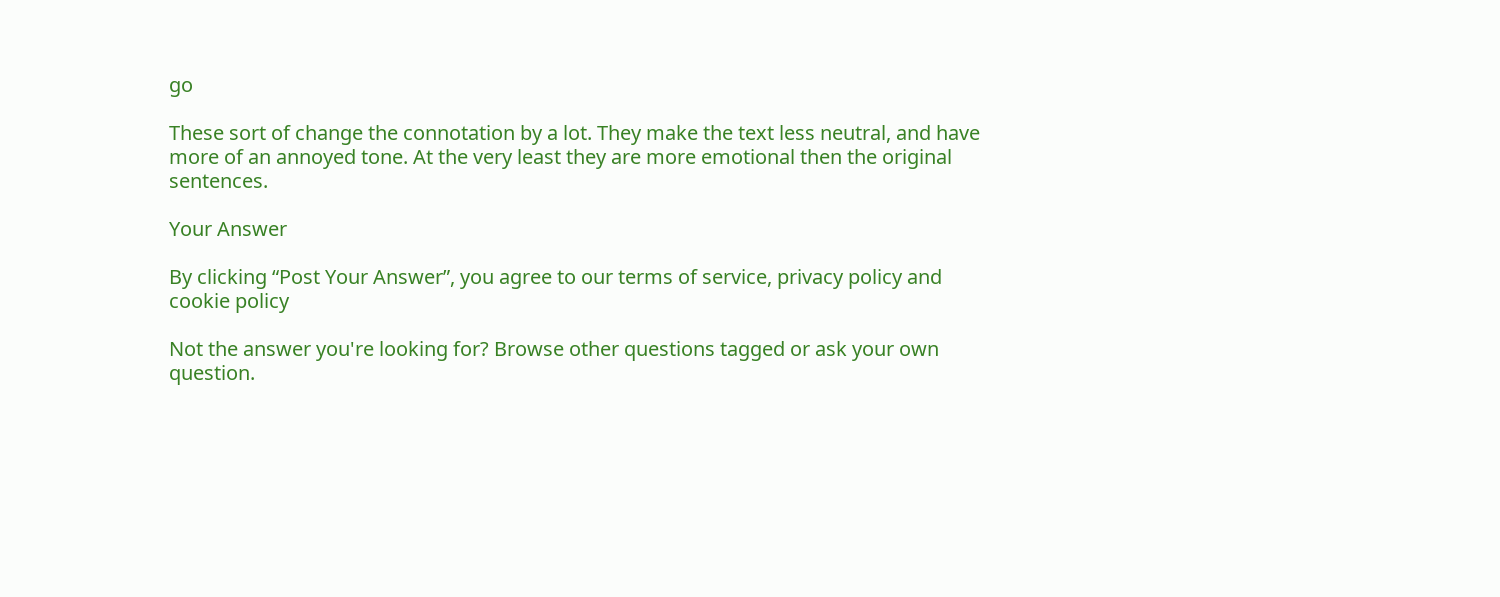go

These sort of change the connotation by a lot. They make the text less neutral, and have more of an annoyed tone. At the very least they are more emotional then the original sentences.

Your Answer

By clicking “Post Your Answer”, you agree to our terms of service, privacy policy and cookie policy

Not the answer you're looking for? Browse other questions tagged or ask your own question.